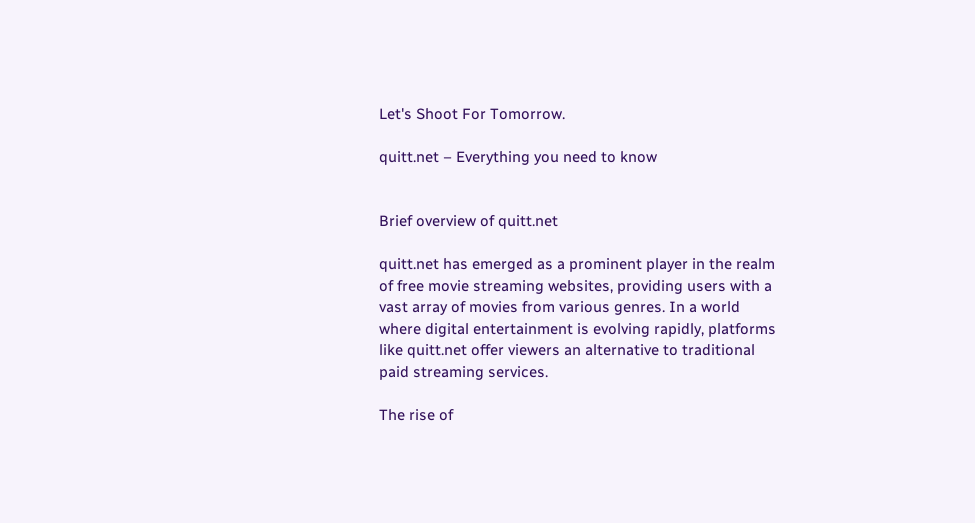Let's Shoot For Tomorrow.

quitt.net – Everything you need to know


Brief overview of quitt.net

quitt.net has emerged as a prominent player in the realm of free movie streaming websites, providing users with a vast array of movies from various genres. In a world where digital entertainment is evolving rapidly, platforms like quitt.net offer viewers an alternative to traditional paid streaming services.

The rise of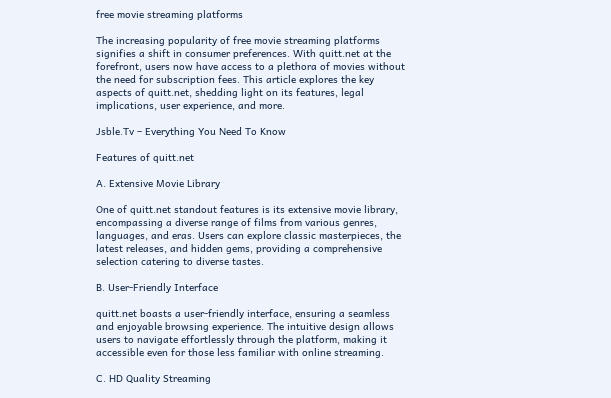free movie streaming platforms

The increasing popularity of free movie streaming platforms signifies a shift in consumer preferences. With quitt.net at the forefront, users now have access to a plethora of movies without the need for subscription fees. This article explores the key aspects of quitt.net, shedding light on its features, legal implications, user experience, and more.

Jsble.Tv – Everything You Need To Know

Features of quitt.net

A. Extensive Movie Library

One of quitt.net standout features is its extensive movie library, encompassing a diverse range of films from various genres, languages, and eras. Users can explore classic masterpieces, the latest releases, and hidden gems, providing a comprehensive selection catering to diverse tastes.

B. User-Friendly Interface

quitt.net boasts a user-friendly interface, ensuring a seamless and enjoyable browsing experience. The intuitive design allows users to navigate effortlessly through the platform, making it accessible even for those less familiar with online streaming.

C. HD Quality Streaming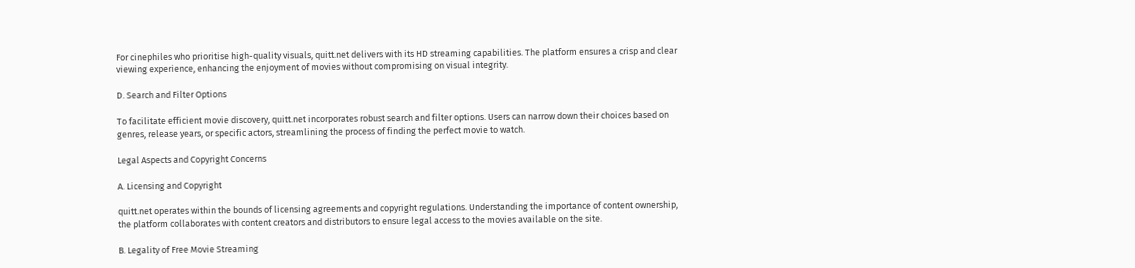For cinephiles who prioritise high-quality visuals, quitt.net delivers with its HD streaming capabilities. The platform ensures a crisp and clear viewing experience, enhancing the enjoyment of movies without compromising on visual integrity.

D. Search and Filter Options

To facilitate efficient movie discovery, quitt.net incorporates robust search and filter options. Users can narrow down their choices based on genres, release years, or specific actors, streamlining the process of finding the perfect movie to watch.

Legal Aspects and Copyright Concerns

A. Licensing and Copyright

quitt.net operates within the bounds of licensing agreements and copyright regulations. Understanding the importance of content ownership, the platform collaborates with content creators and distributors to ensure legal access to the movies available on the site.

B. Legality of Free Movie Streaming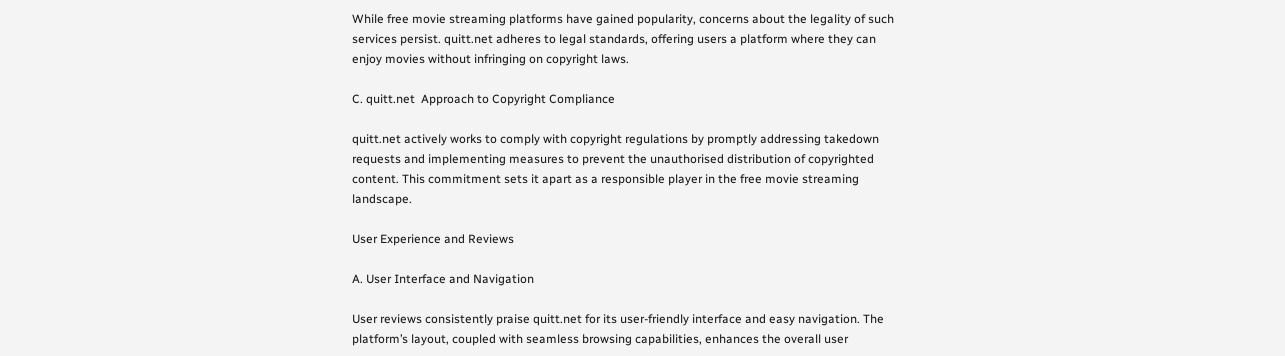While free movie streaming platforms have gained popularity, concerns about the legality of such services persist. quitt.net adheres to legal standards, offering users a platform where they can enjoy movies without infringing on copyright laws.

C. quitt.net  Approach to Copyright Compliance

quitt.net actively works to comply with copyright regulations by promptly addressing takedown requests and implementing measures to prevent the unauthorised distribution of copyrighted content. This commitment sets it apart as a responsible player in the free movie streaming landscape.

User Experience and Reviews

A. User Interface and Navigation

User reviews consistently praise quitt.net for its user-friendly interface and easy navigation. The platform’s layout, coupled with seamless browsing capabilities, enhances the overall user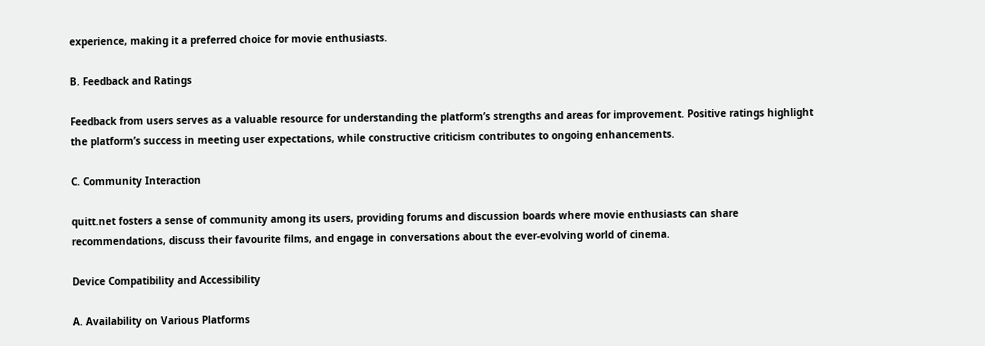experience, making it a preferred choice for movie enthusiasts.

B. Feedback and Ratings

Feedback from users serves as a valuable resource for understanding the platform’s strengths and areas for improvement. Positive ratings highlight the platform’s success in meeting user expectations, while constructive criticism contributes to ongoing enhancements.

C. Community Interaction

quitt.net fosters a sense of community among its users, providing forums and discussion boards where movie enthusiasts can share recommendations, discuss their favourite films, and engage in conversations about the ever-evolving world of cinema.

Device Compatibility and Accessibility

A. Availability on Various Platforms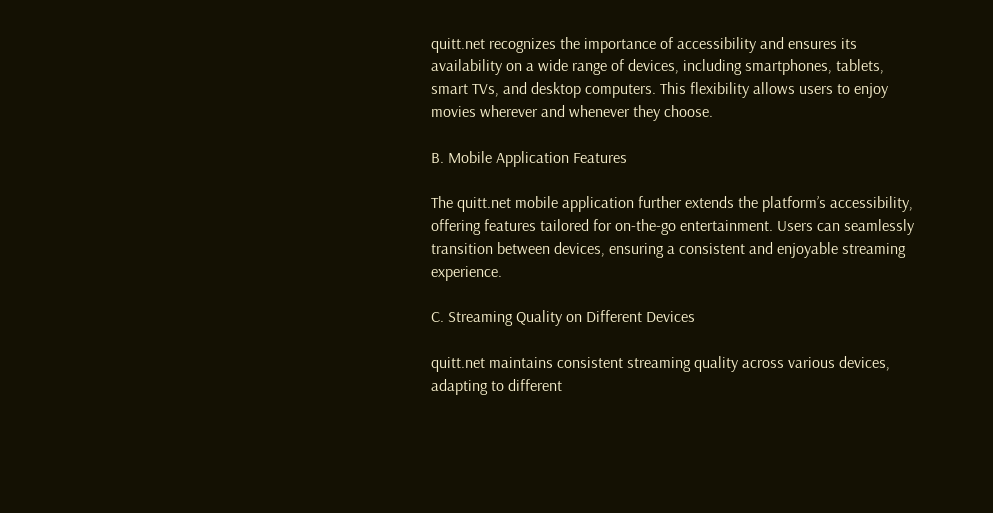quitt.net recognizes the importance of accessibility and ensures its availability on a wide range of devices, including smartphones, tablets, smart TVs, and desktop computers. This flexibility allows users to enjoy movies wherever and whenever they choose.

B. Mobile Application Features

The quitt.net mobile application further extends the platform’s accessibility, offering features tailored for on-the-go entertainment. Users can seamlessly transition between devices, ensuring a consistent and enjoyable streaming experience.

C. Streaming Quality on Different Devices

quitt.net maintains consistent streaming quality across various devices, adapting to different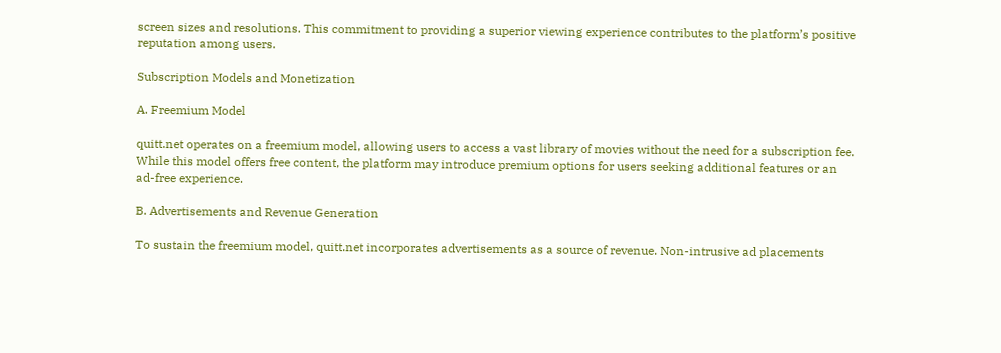screen sizes and resolutions. This commitment to providing a superior viewing experience contributes to the platform’s positive reputation among users.

Subscription Models and Monetization

A. Freemium Model

quitt.net operates on a freemium model, allowing users to access a vast library of movies without the need for a subscription fee. While this model offers free content, the platform may introduce premium options for users seeking additional features or an ad-free experience.

B. Advertisements and Revenue Generation

To sustain the freemium model, quitt.net incorporates advertisements as a source of revenue. Non-intrusive ad placements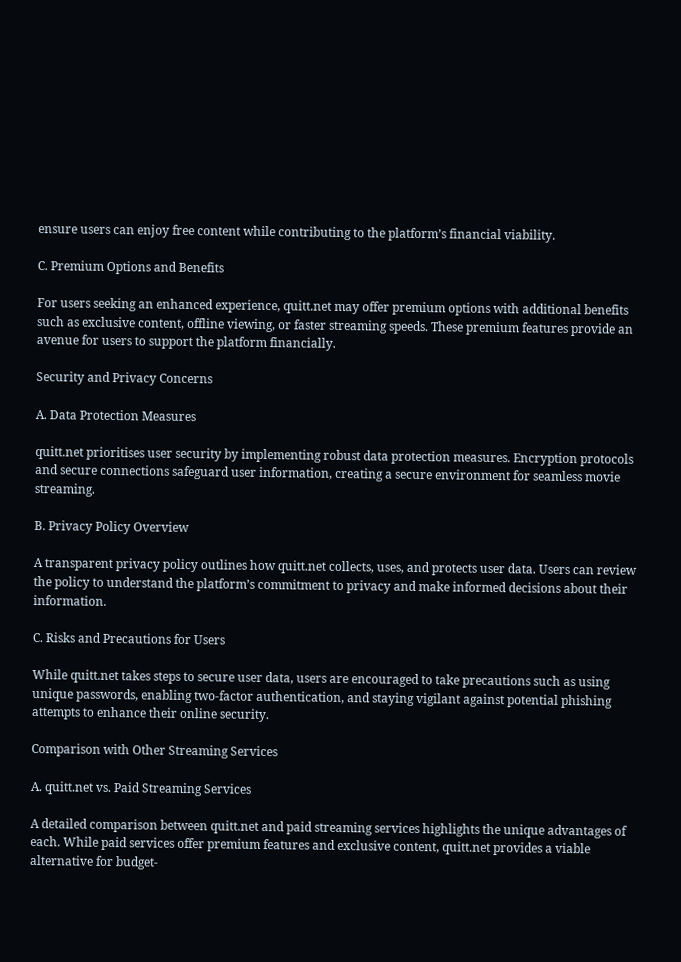ensure users can enjoy free content while contributing to the platform’s financial viability.

C. Premium Options and Benefits

For users seeking an enhanced experience, quitt.net may offer premium options with additional benefits such as exclusive content, offline viewing, or faster streaming speeds. These premium features provide an avenue for users to support the platform financially.

Security and Privacy Concerns

A. Data Protection Measures

quitt.net prioritises user security by implementing robust data protection measures. Encryption protocols and secure connections safeguard user information, creating a secure environment for seamless movie streaming.

B. Privacy Policy Overview

A transparent privacy policy outlines how quitt.net collects, uses, and protects user data. Users can review the policy to understand the platform’s commitment to privacy and make informed decisions about their information.

C. Risks and Precautions for Users

While quitt.net takes steps to secure user data, users are encouraged to take precautions such as using unique passwords, enabling two-factor authentication, and staying vigilant against potential phishing attempts to enhance their online security.

Comparison with Other Streaming Services

A. quitt.net vs. Paid Streaming Services

A detailed comparison between quitt.net and paid streaming services highlights the unique advantages of each. While paid services offer premium features and exclusive content, quitt.net provides a viable alternative for budget-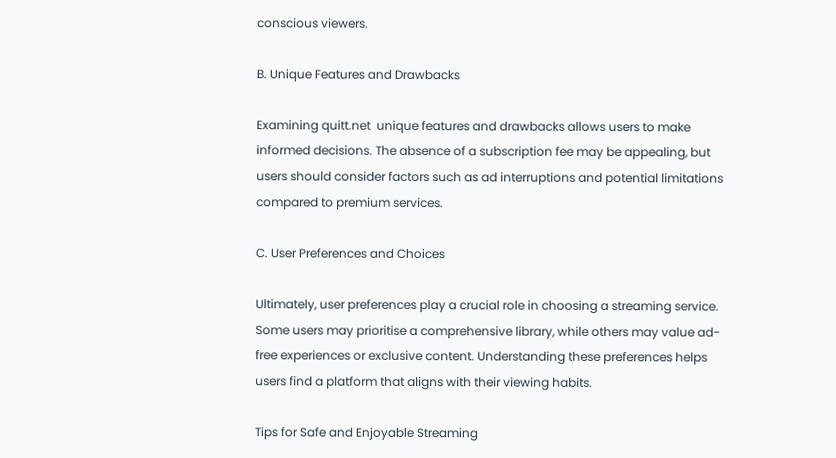conscious viewers.

B. Unique Features and Drawbacks

Examining quitt.net  unique features and drawbacks allows users to make informed decisions. The absence of a subscription fee may be appealing, but users should consider factors such as ad interruptions and potential limitations compared to premium services.

C. User Preferences and Choices

Ultimately, user preferences play a crucial role in choosing a streaming service. Some users may prioritise a comprehensive library, while others may value ad-free experiences or exclusive content. Understanding these preferences helps users find a platform that aligns with their viewing habits.

Tips for Safe and Enjoyable Streaming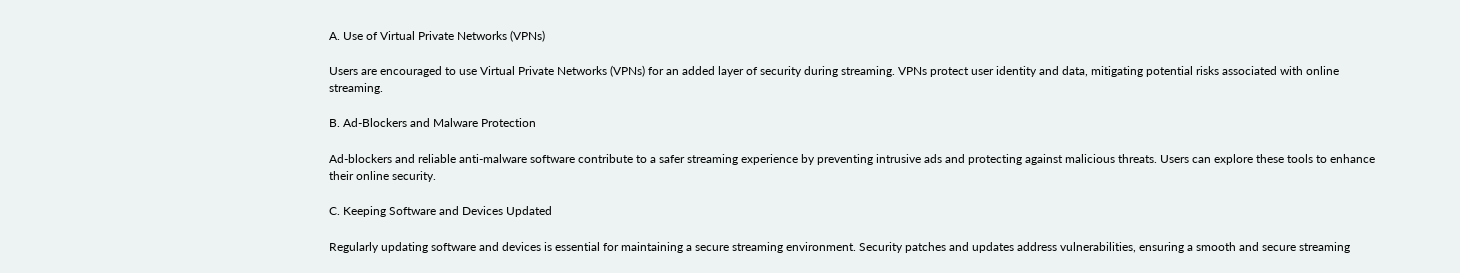A. Use of Virtual Private Networks (VPNs)

Users are encouraged to use Virtual Private Networks (VPNs) for an added layer of security during streaming. VPNs protect user identity and data, mitigating potential risks associated with online streaming.

B. Ad-Blockers and Malware Protection

Ad-blockers and reliable anti-malware software contribute to a safer streaming experience by preventing intrusive ads and protecting against malicious threats. Users can explore these tools to enhance their online security.

C. Keeping Software and Devices Updated

Regularly updating software and devices is essential for maintaining a secure streaming environment. Security patches and updates address vulnerabilities, ensuring a smooth and secure streaming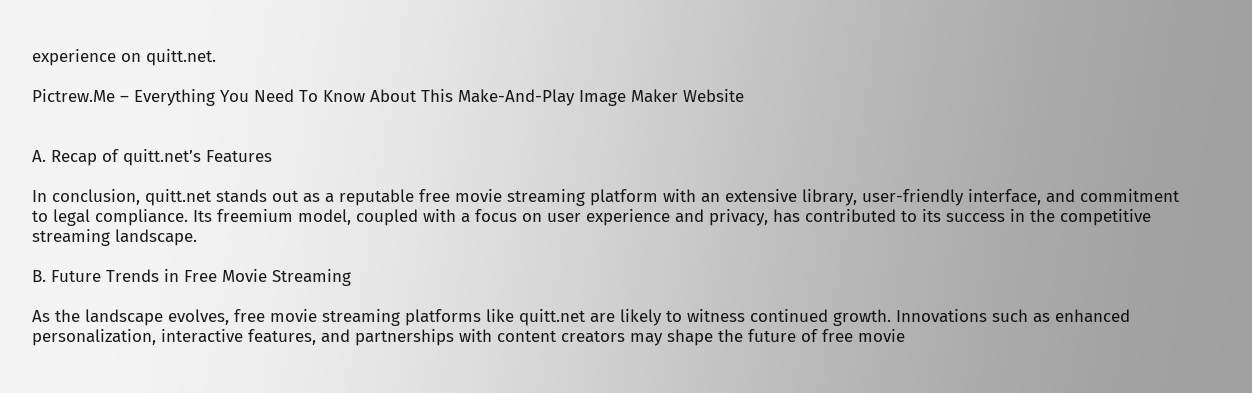experience on quitt.net.

Pictrew.Me – Everything You Need To Know About This Make-And-Play Image Maker Website


A. Recap of quitt.net’s Features

In conclusion, quitt.net stands out as a reputable free movie streaming platform with an extensive library, user-friendly interface, and commitment to legal compliance. Its freemium model, coupled with a focus on user experience and privacy, has contributed to its success in the competitive streaming landscape.

B. Future Trends in Free Movie Streaming

As the landscape evolves, free movie streaming platforms like quitt.net are likely to witness continued growth. Innovations such as enhanced personalization, interactive features, and partnerships with content creators may shape the future of free movie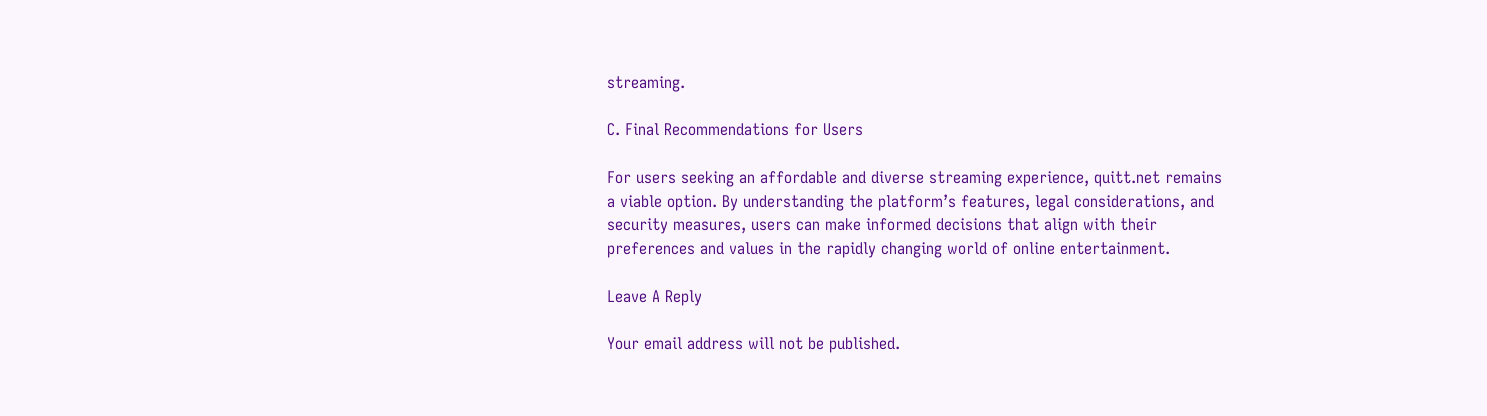streaming.

C. Final Recommendations for Users

For users seeking an affordable and diverse streaming experience, quitt.net remains a viable option. By understanding the platform’s features, legal considerations, and security measures, users can make informed decisions that align with their preferences and values in the rapidly changing world of online entertainment.

Leave A Reply

Your email address will not be published.